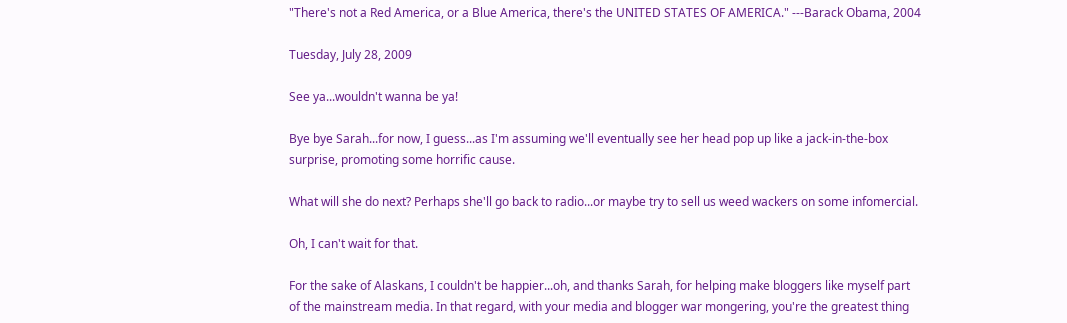"There's not a Red America, or a Blue America, there's the UNITED STATES OF AMERICA." ---Barack Obama, 2004

Tuesday, July 28, 2009

See ya...wouldn't wanna be ya!

Bye bye Sarah...for now, I guess...as I'm assuming we'll eventually see her head pop up like a jack-in-the-box surprise, promoting some horrific cause.

What will she do next? Perhaps she'll go back to radio...or maybe try to sell us weed wackers on some infomercial.

Oh, I can't wait for that.

For the sake of Alaskans, I couldn't be happier...oh, and thanks Sarah, for helping make bloggers like myself part of the mainstream media. In that regard, with your media and blogger war mongering, you're the greatest thing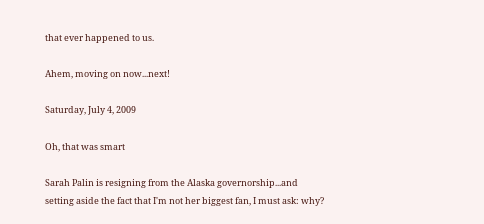that ever happened to us.

Ahem, moving on now...next!

Saturday, July 4, 2009

Oh, that was smart

Sarah Palin is resigning from the Alaska governorship...and setting aside the fact that I'm not her biggest fan, I must ask: why?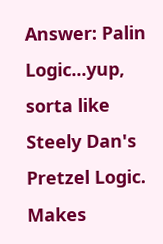Answer: Palin Logic...yup, sorta like Steely Dan's Pretzel Logic. Makes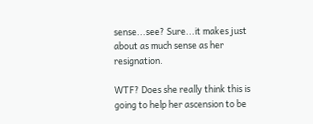sense...see? Sure...it makes just about as much sense as her resignation.

WTF? Does she really think this is going to help her ascension to be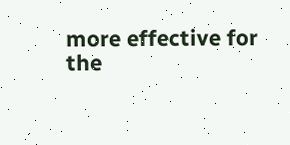more effective for the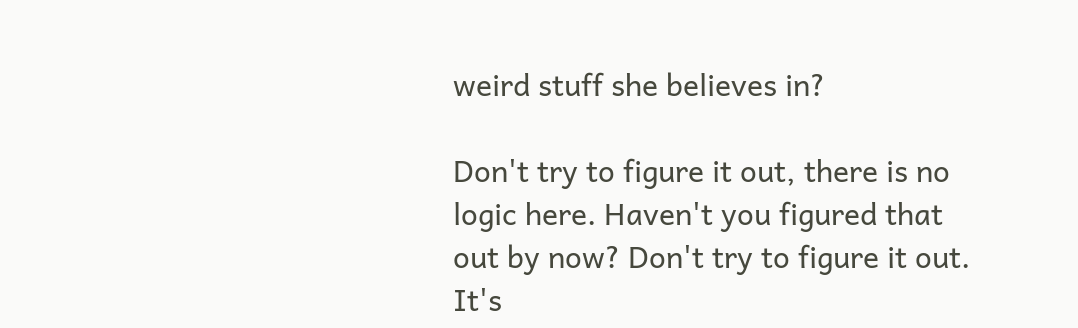weird stuff she believes in?

Don't try to figure it out, there is no logic here. Haven't you figured that out by now? Don't try to figure it out. It's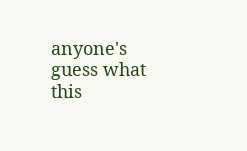anyone's guess what this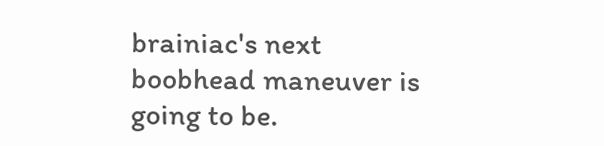brainiac's next boobhead maneuver is going to be.